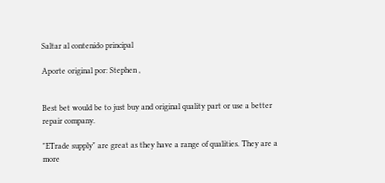Saltar al contenido principal

Aporte original por: Stephen ,


Best bet would be to just buy and original quality part or use a better repair company.

"ETrade supply" are great as they have a range of qualities. They are a more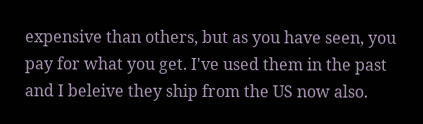expensive than others, but as you have seen, you pay for what you get. I've used them in the past and I beleive they ship from the US now also.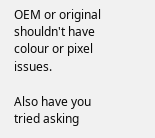OEM or original shouldn't have colour or pixel issues.

Also have you tried asking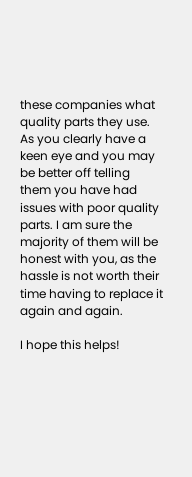these companies what quality parts they use. As you clearly have a keen eye and you may be better off telling them you have had issues with poor quality parts. I am sure the majority of them will be honest with you, as the hassle is not worth their time having to replace it again and again.

I hope this helps!